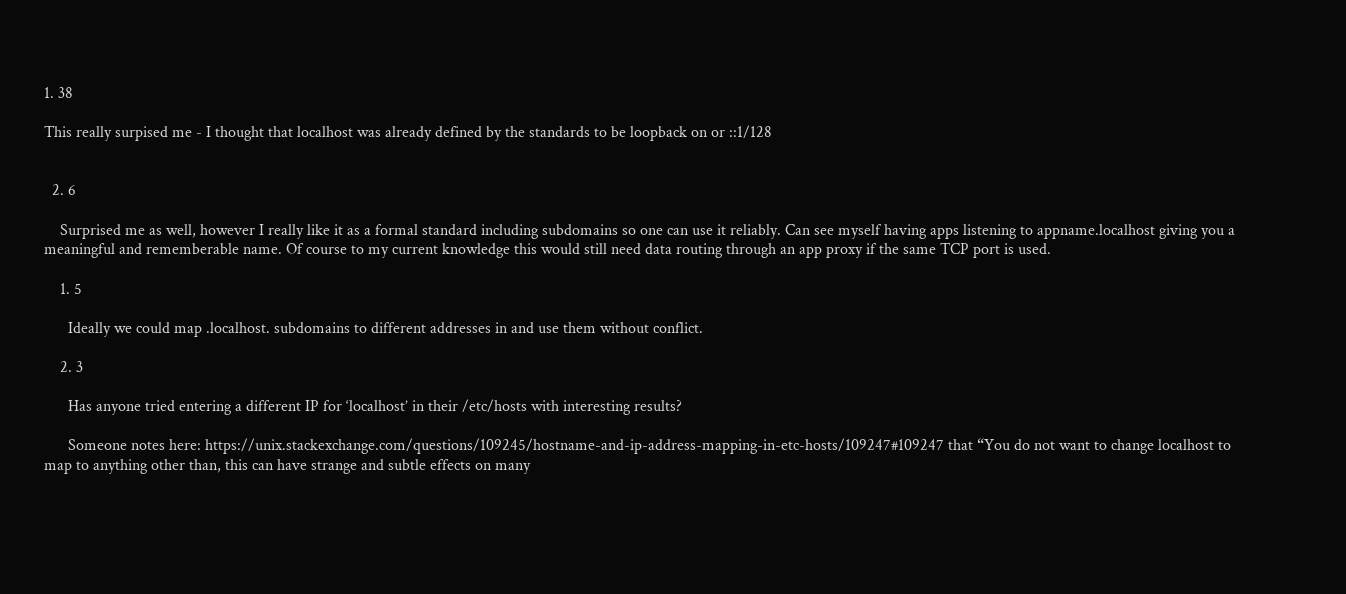1. 38

This really surpised me - I thought that localhost was already defined by the standards to be loopback on or ::1/128


  2. 6

    Surprised me as well, however I really like it as a formal standard including subdomains so one can use it reliably. Can see myself having apps listening to appname.localhost giving you a meaningful and rememberable name. Of course to my current knowledge this would still need data routing through an app proxy if the same TCP port is used.

    1. 5

      Ideally we could map .localhost. subdomains to different addresses in and use them without conflict.

    2. 3

      Has anyone tried entering a different IP for ‘localhost’ in their /etc/hosts with interesting results?

      Someone notes here: https://unix.stackexchange.com/questions/109245/hostname-and-ip-address-mapping-in-etc-hosts/109247#109247 that “You do not want to change localhost to map to anything other than, this can have strange and subtle effects on many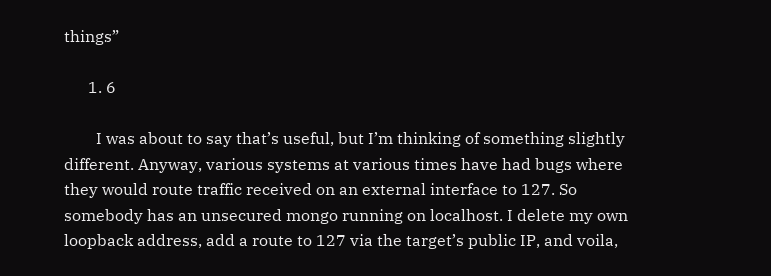things”

      1. 6

        I was about to say that’s useful, but I’m thinking of something slightly different. Anyway, various systems at various times have had bugs where they would route traffic received on an external interface to 127. So somebody has an unsecured mongo running on localhost. I delete my own loopback address, add a route to 127 via the target’s public IP, and voila,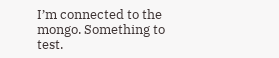I’m connected to the mongo. Something to test.